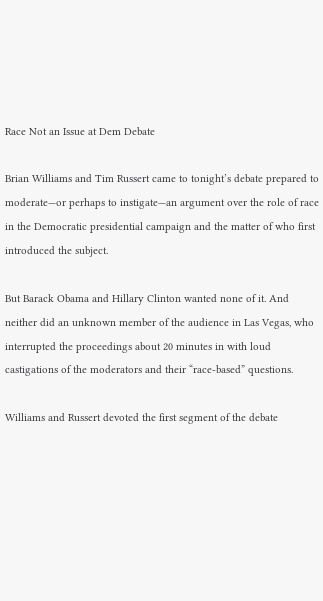Race Not an Issue at Dem Debate

Brian Williams and Tim Russert came to tonight’s debate prepared to moderate—or perhaps to instigate—an argument over the role of race in the Democratic presidential campaign and the matter of who first introduced the subject.

But Barack Obama and Hillary Clinton wanted none of it. And neither did an unknown member of the audience in Las Vegas, who interrupted the proceedings about 20 minutes in with loud castigations of the moderators and their “race-based” questions.

Williams and Russert devoted the first segment of the debate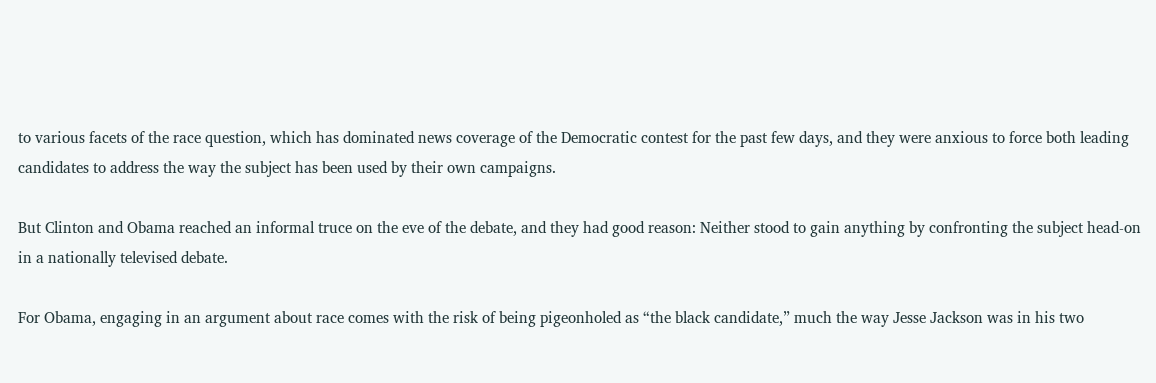to various facets of the race question, which has dominated news coverage of the Democratic contest for the past few days, and they were anxious to force both leading candidates to address the way the subject has been used by their own campaigns.

But Clinton and Obama reached an informal truce on the eve of the debate, and they had good reason: Neither stood to gain anything by confronting the subject head-on in a nationally televised debate.

For Obama, engaging in an argument about race comes with the risk of being pigeonholed as “the black candidate,” much the way Jesse Jackson was in his two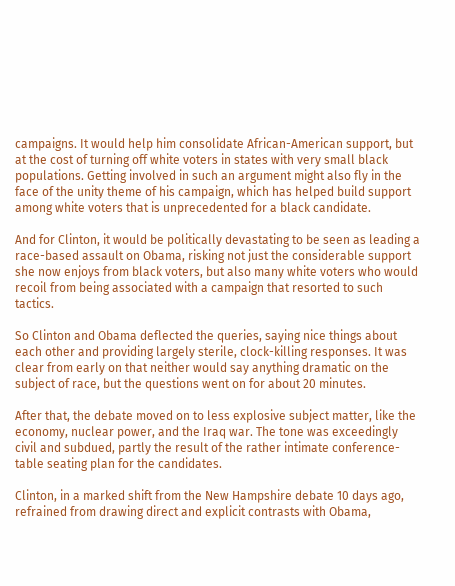campaigns. It would help him consolidate African-American support, but at the cost of turning off white voters in states with very small black populations. Getting involved in such an argument might also fly in the face of the unity theme of his campaign, which has helped build support among white voters that is unprecedented for a black candidate.

And for Clinton, it would be politically devastating to be seen as leading a race-based assault on Obama, risking not just the considerable support she now enjoys from black voters, but also many white voters who would recoil from being associated with a campaign that resorted to such tactics.

So Clinton and Obama deflected the queries, saying nice things about each other and providing largely sterile, clock-killing responses. It was clear from early on that neither would say anything dramatic on the subject of race, but the questions went on for about 20 minutes.

After that, the debate moved on to less explosive subject matter, like the economy, nuclear power, and the Iraq war. The tone was exceedingly civil and subdued, partly the result of the rather intimate conference-table seating plan for the candidates.

Clinton, in a marked shift from the New Hampshire debate 10 days ago, refrained from drawing direct and explicit contrasts with Obama,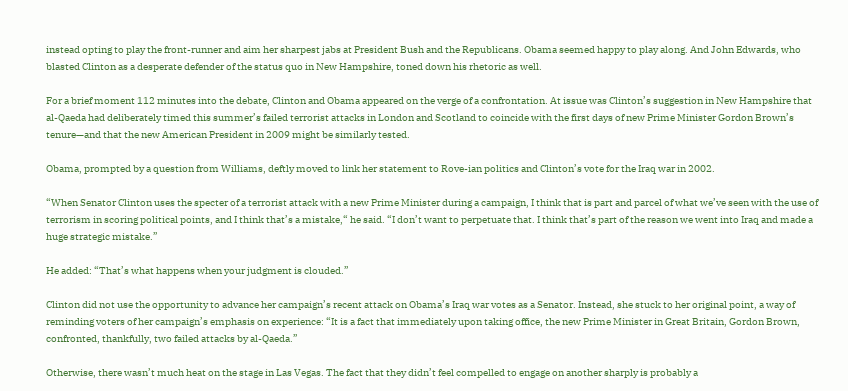instead opting to play the front-runner and aim her sharpest jabs at President Bush and the Republicans. Obama seemed happy to play along. And John Edwards, who blasted Clinton as a desperate defender of the status quo in New Hampshire, toned down his rhetoric as well.

For a brief moment 112 minutes into the debate, Clinton and Obama appeared on the verge of a confrontation. At issue was Clinton’s suggestion in New Hampshire that al-Qaeda had deliberately timed this summer’s failed terrorist attacks in London and Scotland to coincide with the first days of new Prime Minister Gordon Brown’s tenure—and that the new American President in 2009 might be similarly tested.

Obama, prompted by a question from Williams, deftly moved to link her statement to Rove-ian politics and Clinton’s vote for the Iraq war in 2002.

“When Senator Clinton uses the specter of a terrorist attack with a new Prime Minister during a campaign, I think that is part and parcel of what we’ve seen with the use of terrorism in scoring political points, and I think that’s a mistake,“ he said. “I don’t want to perpetuate that. I think that’s part of the reason we went into Iraq and made a huge strategic mistake.”

He added: “That’s what happens when your judgment is clouded.”

Clinton did not use the opportunity to advance her campaign’s recent attack on Obama’s Iraq war votes as a Senator. Instead, she stuck to her original point, a way of reminding voters of her campaign’s emphasis on experience: “It is a fact that immediately upon taking office, the new Prime Minister in Great Britain, Gordon Brown, confronted, thankfully, two failed attacks by al-Qaeda.”

Otherwise, there wasn’t much heat on the stage in Las Vegas. The fact that they didn’t feel compelled to engage on another sharply is probably a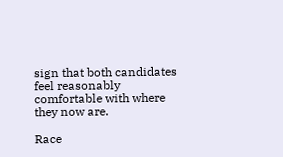sign that both candidates feel reasonably comfortable with where they now are.

Race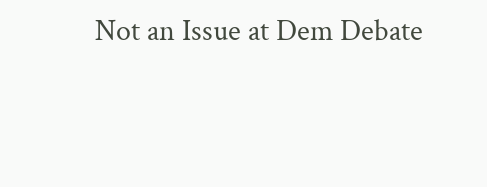Not an Issue at Dem Debate